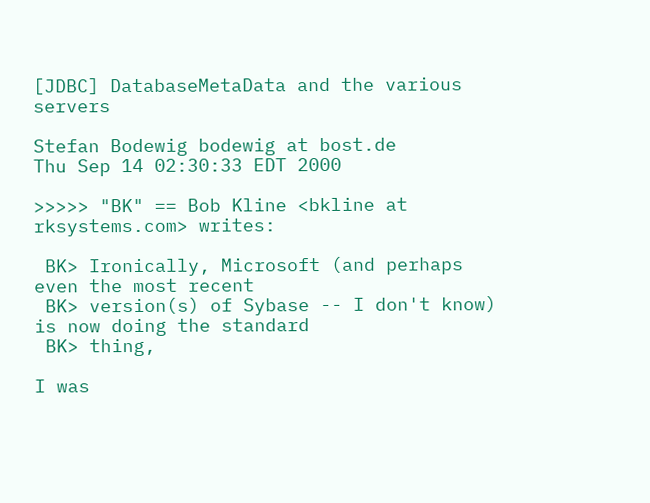[JDBC] DatabaseMetaData and the various servers

Stefan Bodewig bodewig at bost.de
Thu Sep 14 02:30:33 EDT 2000

>>>>> "BK" == Bob Kline <bkline at rksystems.com> writes:

 BK> Ironically, Microsoft (and perhaps even the most recent
 BK> version(s) of Sybase -- I don't know) is now doing the standard
 BK> thing,

I was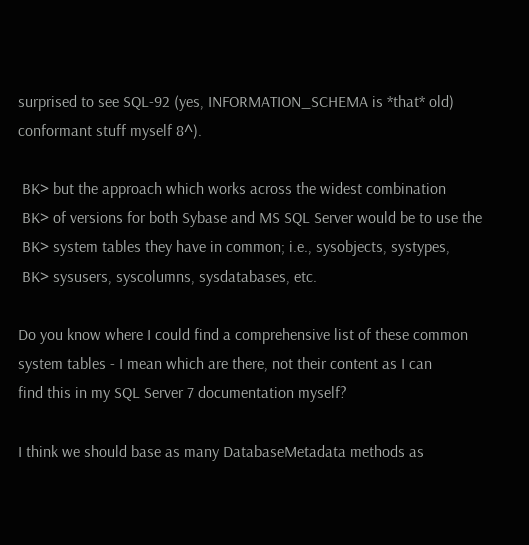surprised to see SQL-92 (yes, INFORMATION_SCHEMA is *that* old)
conformant stuff myself 8^).

 BK> but the approach which works across the widest combination
 BK> of versions for both Sybase and MS SQL Server would be to use the
 BK> system tables they have in common; i.e., sysobjects, systypes,
 BK> sysusers, syscolumns, sysdatabases, etc.

Do you know where I could find a comprehensive list of these common
system tables - I mean which are there, not their content as I can
find this in my SQL Server 7 documentation myself?

I think we should base as many DatabaseMetadata methods as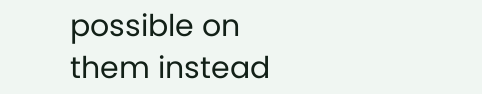possible on
them instead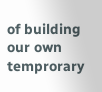of building our own temprorary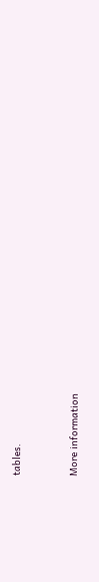tables.


More information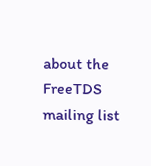about the FreeTDS mailing list